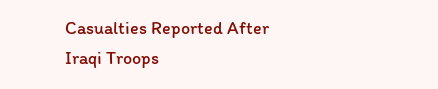Casualties Reported After Iraqi Troops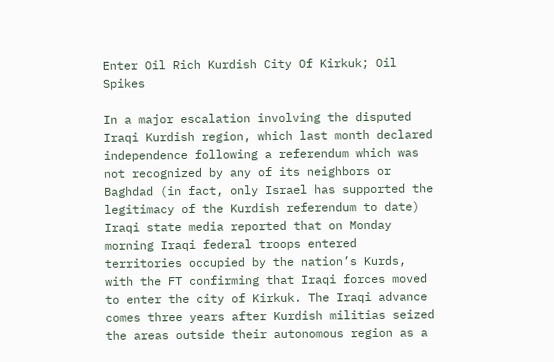Enter Oil Rich Kurdish City Of Kirkuk; Oil Spikes

In a major escalation involving the disputed Iraqi Kurdish region, which last month declared independence following a referendum which was not recognized by any of its neighbors or Baghdad (in fact, only Israel has supported the legitimacy of the Kurdish referendum to date) Iraqi state media reported that on Monday morning Iraqi federal troops entered territories occupied by the nation’s Kurds, with the FT confirming that Iraqi forces moved to enter the city of Kirkuk. The Iraqi advance comes three years after Kurdish militias seized the areas outside their autonomous region as a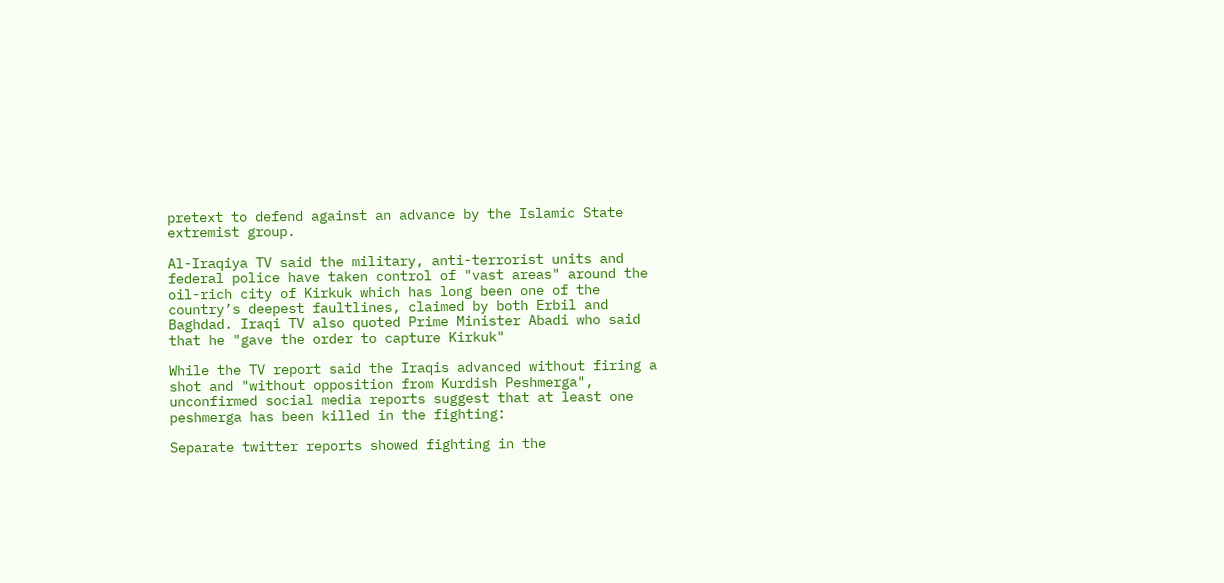pretext to defend against an advance by the Islamic State extremist group.

Al-Iraqiya TV said the military, anti-terrorist units and federal police have taken control of "vast areas" around the oil-rich city of Kirkuk which has long been one of the country’s deepest faultlines, claimed by both Erbil and Baghdad. Iraqi TV also quoted Prime Minister Abadi who said that he "gave the order to capture Kirkuk"

While the TV report said the Iraqis advanced without firing a shot and "without opposition from Kurdish Peshmerga", unconfirmed social media reports suggest that at least one peshmerga has been killed in the fighting:

Separate twitter reports showed fighting in the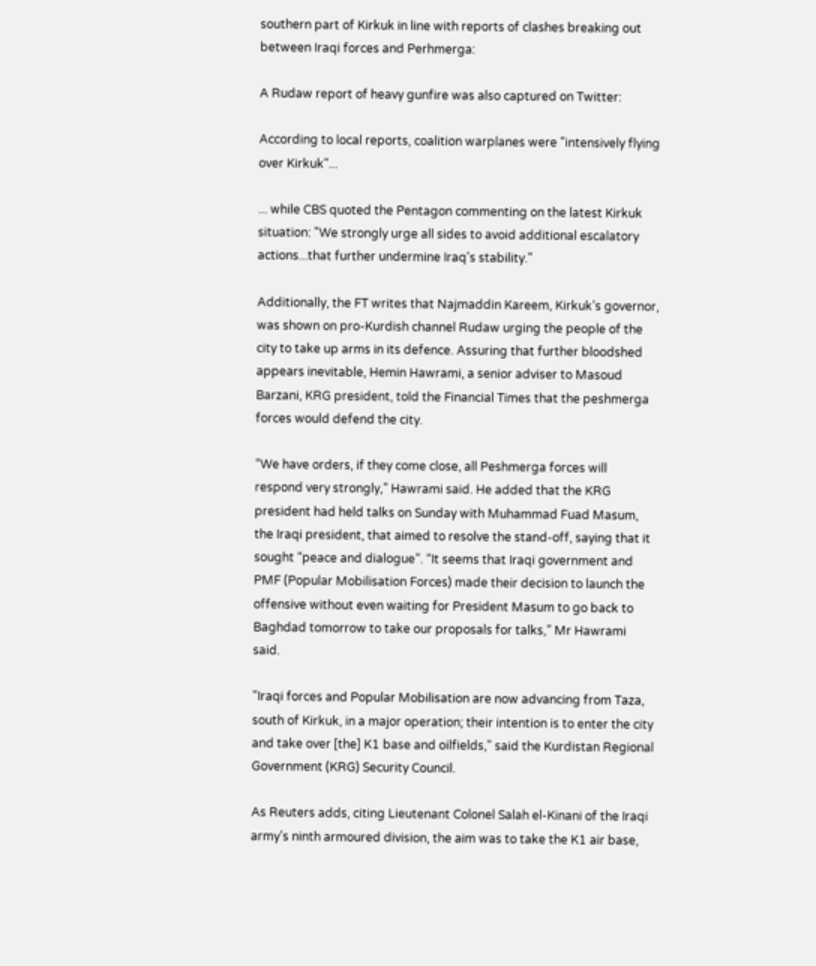southern part of Kirkuk in line with reports of clashes breaking out between Iraqi forces and Perhmerga:

A Rudaw report of heavy gunfire was also captured on Twitter:

According to local reports, coalition warplanes were "intensively flying over Kirkuk"...

... while CBS quoted the Pentagon commenting on the latest Kirkuk situation: "We strongly urge all sides to avoid additional escalatory actions...that further undermine Iraq's stability."

Additionally, the FT writes that Najmaddin Kareem, Kirkuk’s governor, was shown on pro-Kurdish channel Rudaw urging the people of the city to take up arms in its defence. Assuring that further bloodshed appears inevitable, Hemin Hawrami, a senior adviser to Masoud Barzani, KRG president, told the Financial Times that the peshmerga forces would defend the city.

“We have orders, if they come close, all Peshmerga forces will respond very strongly,” Hawrami said. He added that the KRG president had held talks on Sunday with Muhammad Fuad Masum, the Iraqi president, that aimed to resolve the stand-off, saying that it sought “peace and dialogue”. “It seems that Iraqi government and PMF (Popular Mobilisation Forces) made their decision to launch the offensive without even waiting for President Masum to go back to Baghdad tomorrow to take our proposals for talks,” Mr Hawrami said.

"Iraqi forces and Popular Mobilisation are now advancing from Taza, south of Kirkuk, in a major operation; their intention is to enter the city and take over [the] K1 base and oilfields," said the Kurdistan Regional Government (KRG) Security Council.

As Reuters adds, citing Lieutenant Colonel Salah el-Kinani of the Iraqi army’s ninth armoured division, the aim was to take the K1 air base,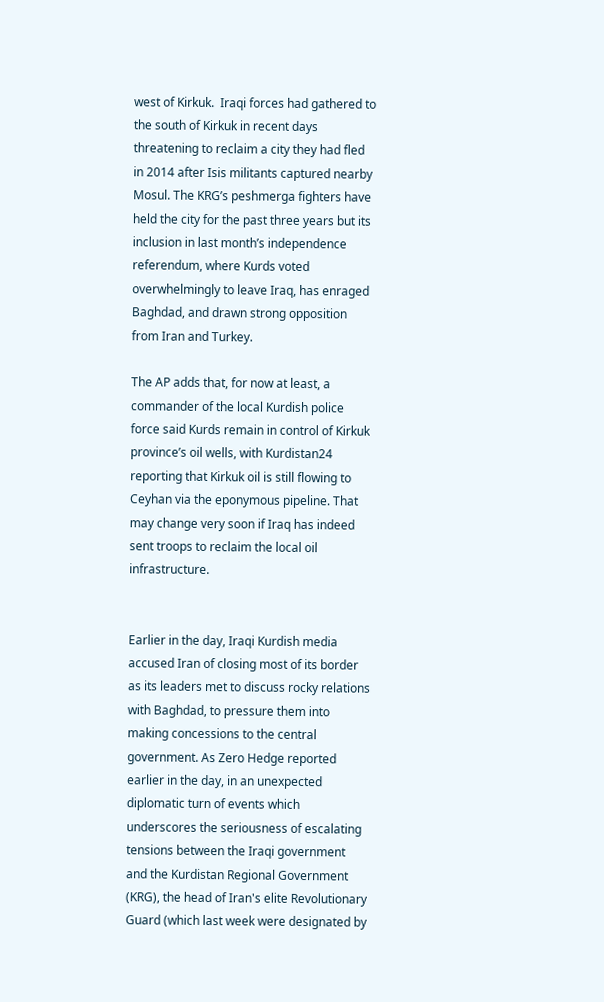west of Kirkuk.  Iraqi forces had gathered to the south of Kirkuk in recent days threatening to reclaim a city they had fled in 2014 after Isis militants captured nearby Mosul. The KRG’s peshmerga fighters have held the city for the past three years but its inclusion in last month’s independence referendum, where Kurds voted overwhelmingly to leave Iraq, has enraged Baghdad, and drawn strong opposition from Iran and Turkey.

The AP adds that, for now at least, a commander of the local Kurdish police force said Kurds remain in control of Kirkuk province’s oil wells, with Kurdistan24 reporting that Kirkuk oil is still flowing to Ceyhan via the eponymous pipeline. That may change very soon if Iraq has indeed sent troops to reclaim the local oil infrastructure.


Earlier in the day, Iraqi Kurdish media accused Iran of closing most of its border as its leaders met to discuss rocky relations with Baghdad, to pressure them into making concessions to the central government. As Zero Hedge reported earlier in the day, in an unexpected diplomatic turn of events which underscores the seriousness of escalating tensions between the Iraqi government and the Kurdistan Regional Government (KRG), the head of Iran's elite Revolutionary Guard (which last week were designated by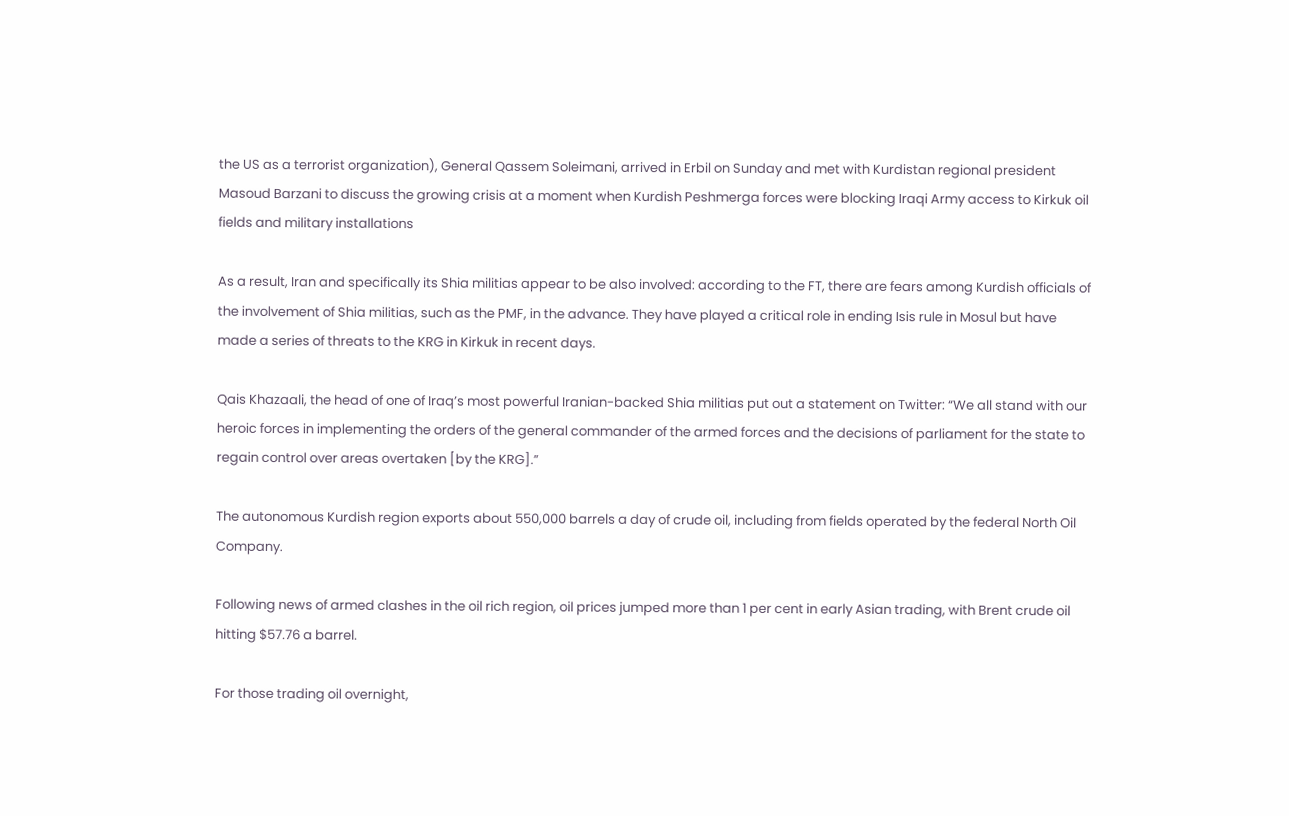the US as a terrorist organization), General Qassem Soleimani, arrived in Erbil on Sunday and met with Kurdistan regional president Masoud Barzani to discuss the growing crisis at a moment when Kurdish Peshmerga forces were blocking Iraqi Army access to Kirkuk oil fields and military installations

As a result, Iran and specifically its Shia militias appear to be also involved: according to the FT, there are fears among Kurdish officials of the involvement of Shia militias, such as the PMF, in the advance. They have played a critical role in ending Isis rule in Mosul but have made a series of threats to the KRG in Kirkuk in recent days.

Qais Khazaali, the head of one of Iraq’s most powerful Iranian-backed Shia militias put out a statement on Twitter: “We all stand with our heroic forces in implementing the orders of the general commander of the armed forces and the decisions of parliament for the state to regain control over areas overtaken [by the KRG].”

The autonomous Kurdish region exports about 550,000 barrels a day of crude oil, including from fields operated by the federal North Oil Company.

Following news of armed clashes in the oil rich region, oil prices jumped more than 1 per cent in early Asian trading, with Brent crude oil hitting $57.76 a barrel.

For those trading oil overnight,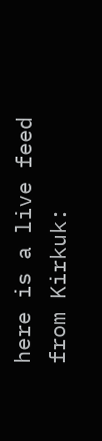here is a live feed from Kirkuk: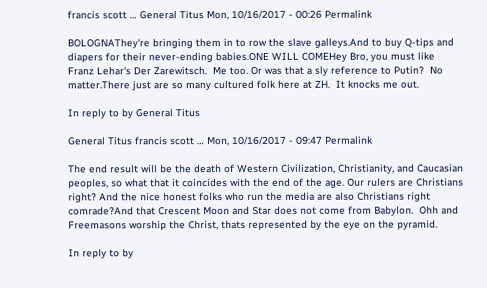francis scott … General Titus Mon, 10/16/2017 - 00:26 Permalink

BOLOGNAThey're bringing them in to row the slave galleys.And to buy Q-tips and diapers for their never-ending babies.ONE WILL COMEHey Bro, you must like Franz Lehar's Der Zarewitsch.  Me too. Or was that a sly reference to Putin?  No matter.There just are so many cultured folk here at ZH.  It knocks me out.

In reply to by General Titus

General Titus francis scott … Mon, 10/16/2017 - 09:47 Permalink

The end result will be the death of Western Civilization, Christianity, and Caucasian peoples, so what that it coincides with the end of the age. Our rulers are Christians right? And the nice honest folks who run the media are also Christians right comrade?And that Crescent Moon and Star does not come from Babylon.  Ohh and Freemasons worship the Christ, thats represented by the eye on the pyramid.

In reply to by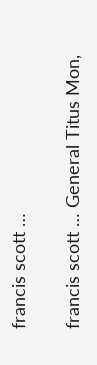francis scott …

francis scott … General Titus Mon,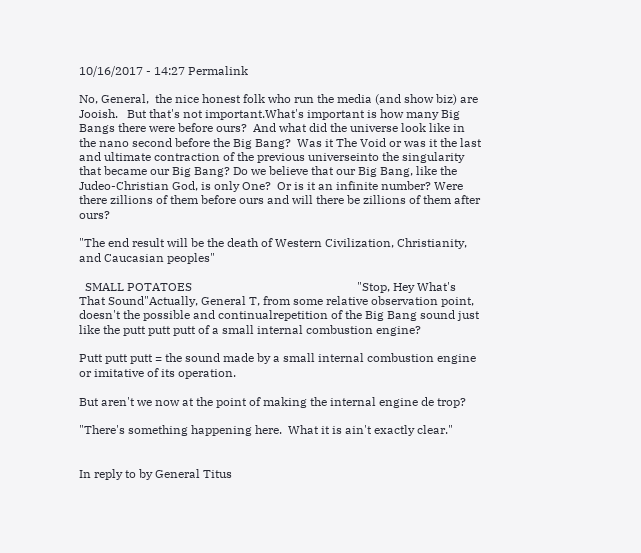10/16/2017 - 14:27 Permalink

No, General,  the nice honest folk who run the media (and show biz) are Jooish.   But that's not important.What's important is how many Big Bangs there were before ours?  And what did the universe look like in the nano second before the Big Bang?  Was it The Void or was it the last and ultimate contraction of the previous universeinto the singularity that became our Big Bang? Do we believe that our Big Bang, like the Judeo-Christian God, is only One?  Or is it an infinite number? Were there zillions of them before ours and will there be zillions of them after ours?

"The end result will be the death of Western Civilization, Christianity, and Caucasian peoples"

  SMALL POTATOES                                                       "Stop, Hey What's That Sound"Actually, General T, from some relative observation point, doesn't the possible and continualrepetition of the Big Bang sound just like the putt putt putt of a small internal combustion engine?

Putt putt putt = the sound made by a small internal combustion engine or imitative of its operation.

But aren't we now at the point of making the internal engine de trop?

"There's something happening here.  What it is ain't exactly clear."


In reply to by General Titus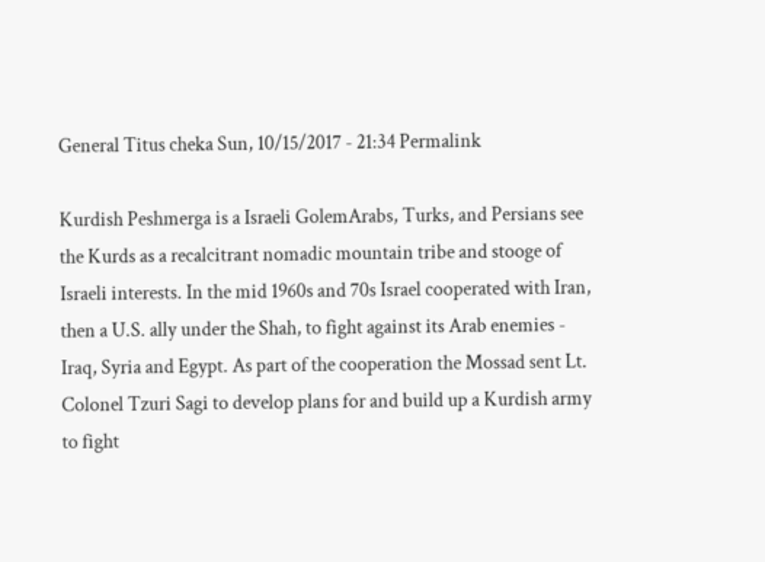General Titus cheka Sun, 10/15/2017 - 21:34 Permalink

Kurdish Peshmerga is a Israeli GolemArabs, Turks, and Persians see the Kurds as a recalcitrant nomadic mountain tribe and stooge of Israeli interests. In the mid 1960s and 70s Israel cooperated with Iran, then a U.S. ally under the Shah, to fight against its Arab enemies - Iraq, Syria and Egypt. As part of the cooperation the Mossad sent Lt. Colonel Tzuri Sagi to develop plans for and build up a Kurdish army to fight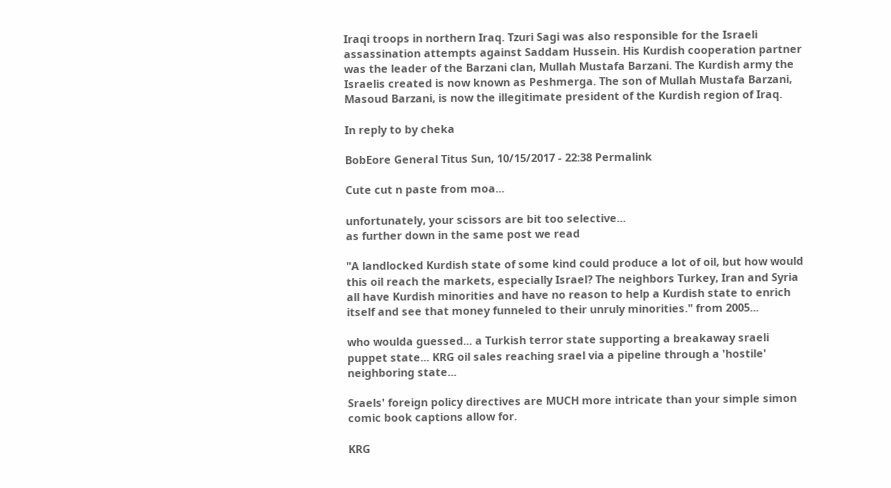Iraqi troops in northern Iraq. Tzuri Sagi was also responsible for the Israeli assassination attempts against Saddam Hussein. His Kurdish cooperation partner was the leader of the Barzani clan, Mullah Mustafa Barzani. The Kurdish army the Israelis created is now known as Peshmerga. The son of Mullah Mustafa Barzani, Masoud Barzani, is now the illegitimate president of the Kurdish region of Iraq.

In reply to by cheka

BobEore General Titus Sun, 10/15/2017 - 22:38 Permalink

Cute cut n paste from moa...

unfortunately, your scissors are bit too selective...
as further down in the same post we read

"A landlocked Kurdish state of some kind could produce a lot of oil, but how would this oil reach the markets, especially Israel? The neighbors Turkey, Iran and Syria all have Kurdish minorities and have no reason to help a Kurdish state to enrich itself and see that money funneled to their unruly minorities." from 2005...

who woulda guessed... a Turkish terror state supporting a breakaway sraeli puppet state... KRG oil sales reaching srael via a pipeline through a 'hostile' neighboring state...

Sraels' foreign policy directives are MUCH more intricate than your simple simon comic book captions allow for.

KRG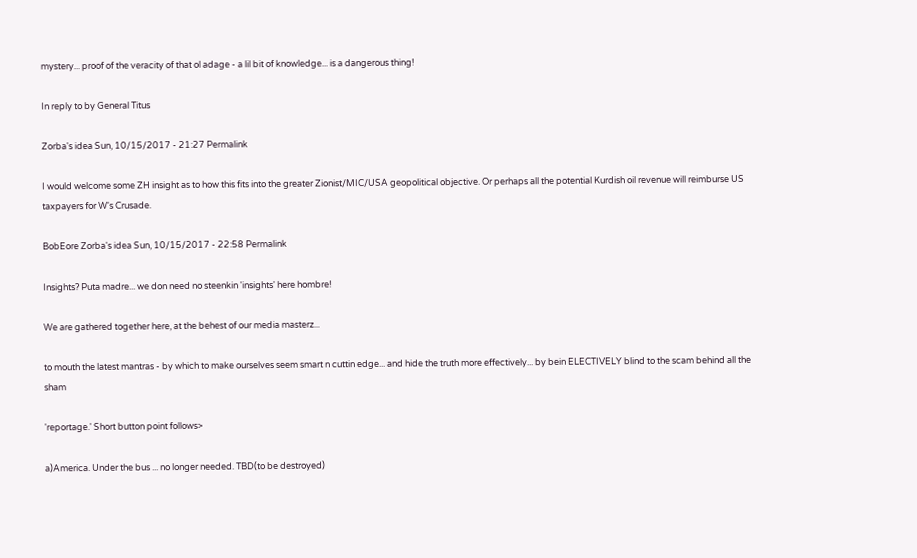mystery... proof of the veracity of that ol adage - a lil bit of knowledge... is a dangerous thing!

In reply to by General Titus

Zorba's idea Sun, 10/15/2017 - 21:27 Permalink

I would welcome some ZH insight as to how this fits into the greater Zionist/MIC/USA geopolitical objective. Or perhaps all the potential Kurdish oil revenue will reimburse US taxpayers for W's Crusade.

BobEore Zorba's idea Sun, 10/15/2017 - 22:58 Permalink

Insights? Puta madre... we don need no steenkin 'insights' here hombre!

We are gathered together here, at the behest of our media masterz...

to mouth the latest mantras - by which to make ourselves seem smart n cuttin edge... and hide the truth more effectively... by bein ELECTIVELY blind to the scam behind all the sham

'reportage.' Short button point follows>

a)America. Under the bus ... no longer needed. TBD(to be destroyed)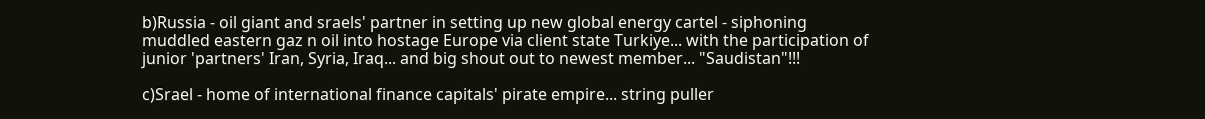b)Russia - oil giant and sraels' partner in setting up new global energy cartel - siphoning muddled eastern gaz n oil into hostage Europe via client state Turkiye... with the participation of junior 'partners' Iran, Syria, Iraq... and big shout out to newest member... "Saudistan"!!!

c)Srael - home of international finance capitals' pirate empire... string puller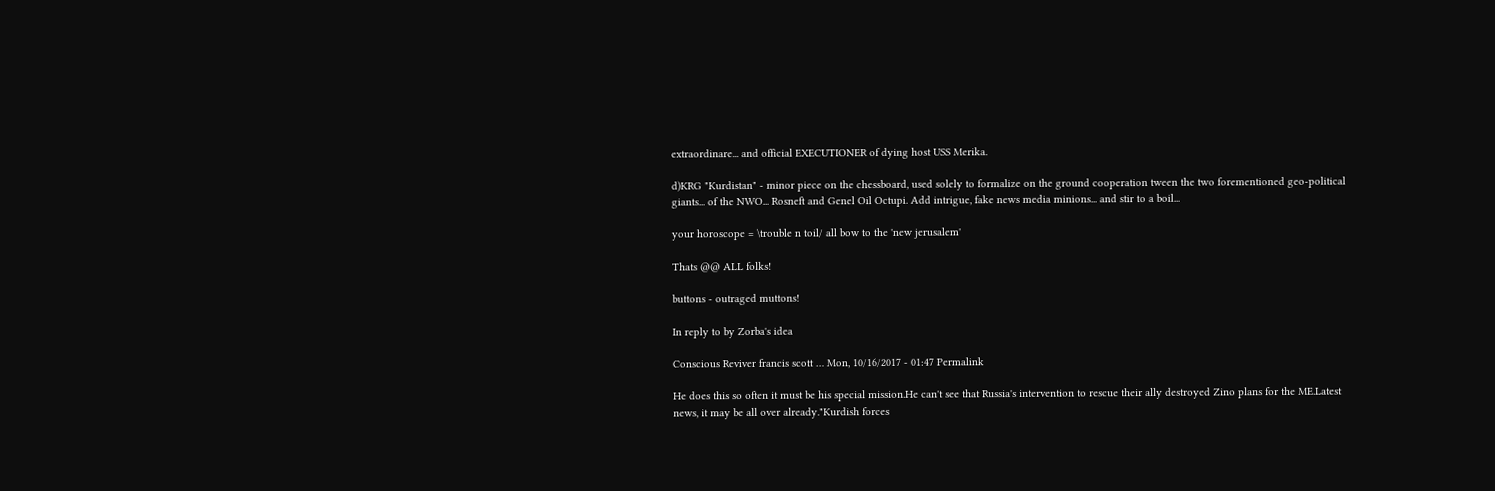extraordinare... and official EXECUTIONER of dying host USS Merika.

d)KRG "Kurdistan" - minor piece on the chessboard, used solely to formalize on the ground cooperation tween the two forementioned geo-political giants... of the NWO... Rosneft and Genel Oil Octupi. Add intrigue, fake news media minions... and stir to a boil...

your horoscope = \trouble n toil/ all bow to the 'new jerusalem'

Thats @@ ALL folks!

buttons - outraged muttons!

In reply to by Zorba's idea

Conscious Reviver francis scott … Mon, 10/16/2017 - 01:47 Permalink

He does this so often it must be his special mission.He can't see that Russia's intervention to rescue their ally destroyed Zino plans for the ME.Latest news, it may be all over already."Kurdish forces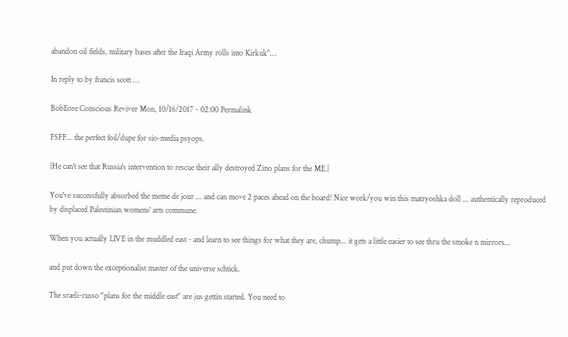abandon oil fields, military bases after the Iraqi Army rolls into Kirkuk"…

In reply to by francis scott …

BobEore Conscious Reviver Mon, 10/16/2017 - 02:00 Permalink

FSFF... the perfect foil/dupe for sio-media psyops.

|He can't see that Russia's intervention to rescue their ally destroyed Zino plans for the ME.|

You've successfully absorbed the meme de jour ... and can move 2 paces ahead on the board! Nice work/you win this matryoshka doll ... authentically reproduced by displaced Palestinian womens' arts commune.

When you actually LIVE in the muddled east - and learn to see things for what they are, chump... it gets a little easier to see thru the smoke n mirrors...

and put down the exceptionalist master of the universe schtick.

The sraeli-russo "plans for the middle east" are jus gettin started. You need to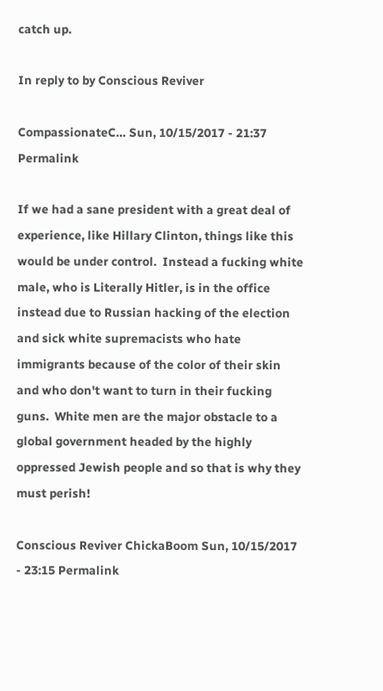catch up.

In reply to by Conscious Reviver

CompassionateC… Sun, 10/15/2017 - 21:37 Permalink

If we had a sane president with a great deal of experience, like Hillary Clinton, things like this would be under control.  Instead a fucking white male, who is Literally Hitler, is in the office instead due to Russian hacking of the election and sick white supremacists who hate immigrants because of the color of their skin and who don't want to turn in their fucking guns.  White men are the major obstacle to a global government headed by the highly oppressed Jewish people and so that is why they must perish!

Conscious Reviver ChickaBoom Sun, 10/15/2017 - 23:15 Permalink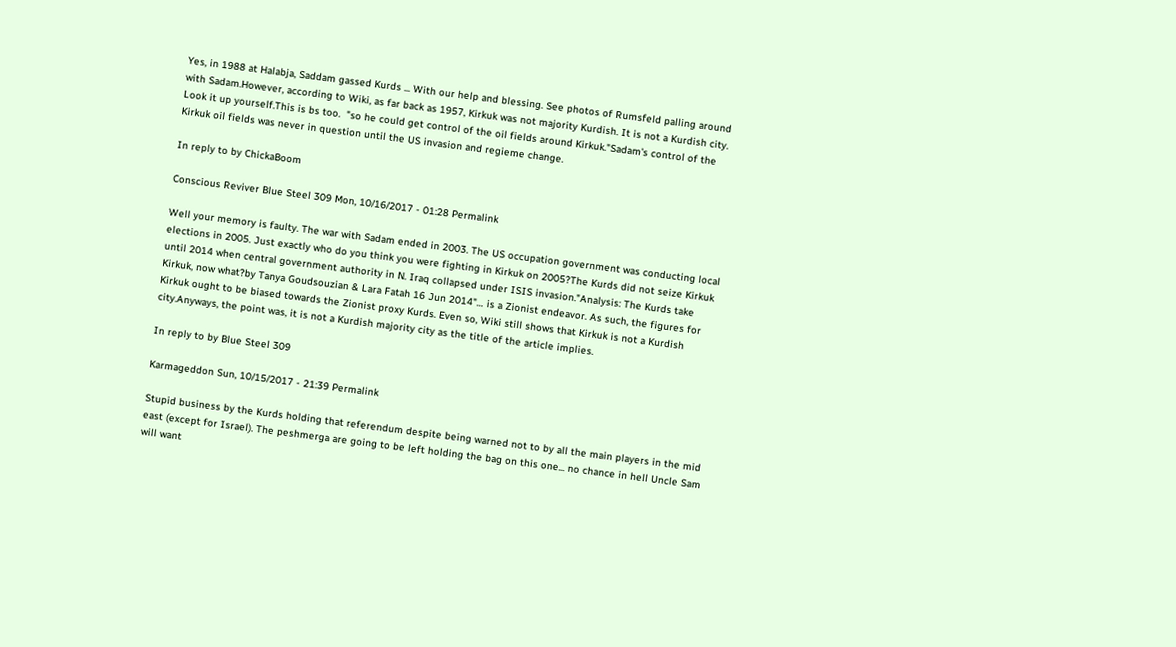Yes, in 1988 at Halabja, Saddam gassed Kurds ... With our help and blessing. See photos of Rumsfeld palling around with Sadam.However, according to Wiki, as far back as 1957, Kirkuk was not majority Kurdish. It is not a Kurdish city. Look it up yourself.This is bs too.  "so he could get control of the oil fields around Kirkuk."Sadam's control of the Kirkuk oil fields was never in question until the US invasion and regieme change.

In reply to by ChickaBoom

Conscious Reviver Blue Steel 309 Mon, 10/16/2017 - 01:28 Permalink

Well your memory is faulty. The war with Sadam ended in 2003. The US occupation government was conducting local elections in 2005. Just exactly who do you think you were fighting in Kirkuk on 2005?The Kurds did not seize Kirkuk until 2014 when central government authority in N. Iraq collapsed under ISIS invasion."Analysis: The Kurds take Kirkuk, now what?by Tanya Goudsouzian & Lara Fatah 16 Jun 2014"… is a Zionist endeavor. As such, the figures for Kirkuk ought to be biased towards the Zionist proxy Kurds. Even so, Wiki still shows that Kirkuk is not a Kurdish city.Anyways, the point was, it is not a Kurdish majority city as the title of the article implies.

In reply to by Blue Steel 309

Karmageddon Sun, 10/15/2017 - 21:39 Permalink

Stupid business by the Kurds holding that referendum despite being warned not to by all the main players in the mid east (except for Israel). The peshmerga are going to be left holding the bag on this one... no chance in hell Uncle Sam will want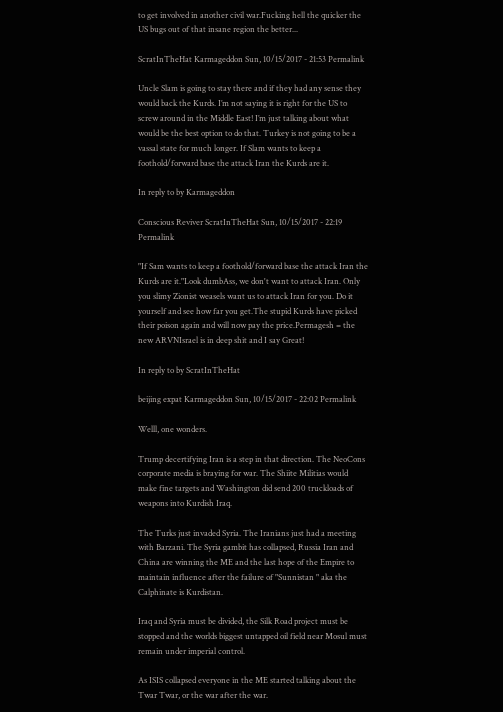to get involved in another civil war.Fucking hell the quicker the US bugs out of that insane region the better...

ScratInTheHat Karmageddon Sun, 10/15/2017 - 21:53 Permalink

Uncle Slam is going to stay there and if they had any sense they would back the Kurds. I’m not saying it is right for the US to screw around in the Middle East! I’m just talking about what would be the best option to do that. Turkey is not going to be a vassal state for much longer. If Slam wants to keep a foothold/forward base the attack Iran the Kurds are it.

In reply to by Karmageddon

Conscious Reviver ScratInTheHat Sun, 10/15/2017 - 22:19 Permalink

"If Sam wants to keep a foothold/forward base the attack Iran the Kurds are it."Look dumbAss, we don't want to attack Iran. Only you slimy Zionist weasels want us to attack Iran for you. Do it yourself and see how far you get.The stupid Kurds have picked their poison again and will now pay the price.Permagesh = the new ARVNIsrael is in deep shit and I say Great!

In reply to by ScratInTheHat

beijing expat Karmageddon Sun, 10/15/2017 - 22:02 Permalink

Welll, one wonders.

Trump decertifying Iran is a step in that direction. The NeoCons corporate media is braying for war. The Shiite Militias would make fine targets and Washington did send 200 truckloads of weapons into Kurdish Iraq.

The Turks just invaded Syria. The Iranians just had a meeting with Barzani. The Syria gambit has collapsed, Russia Iran and China are winning the ME and the last hope of the Empire to maintain influence after the failure of "Sunnistan " aka the Calphinate is Kurdistan.

Iraq and Syria must be divided, the Silk Road project must be stopped and the worlds biggest untapped oil field near Mosul must remain under imperial control.

As ISIS collapsed everyone in the ME started talking about the Twar Twar, or the war after the war.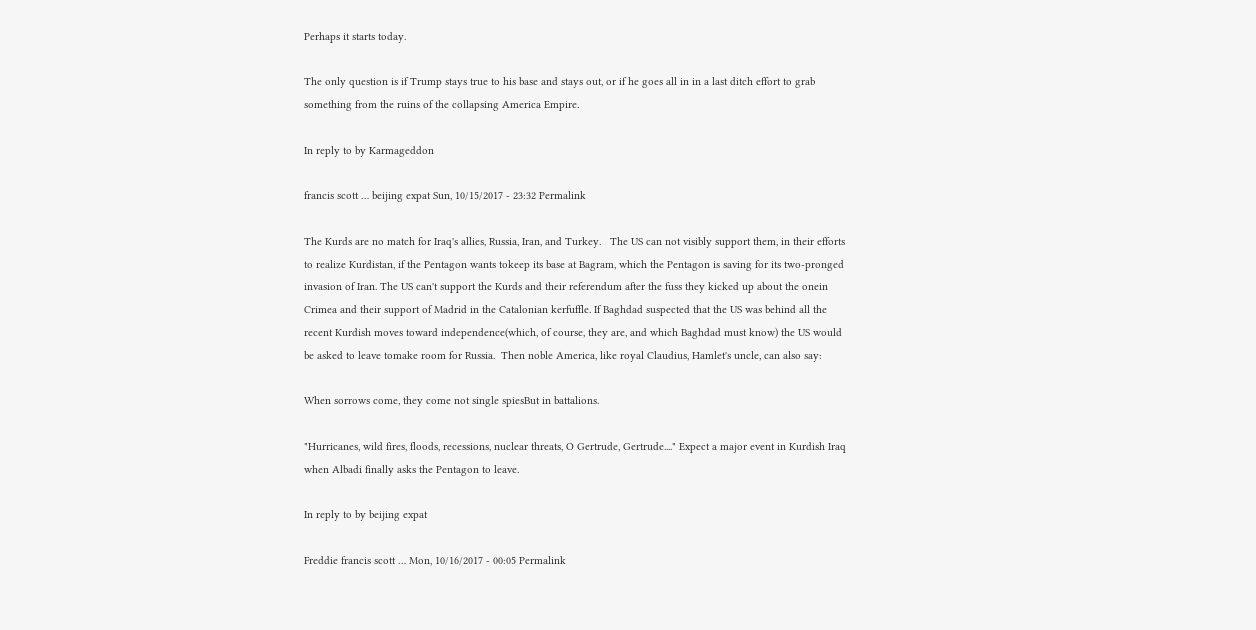Perhaps it starts today.

The only question is if Trump stays true to his base and stays out, or if he goes all in in a last ditch effort to grab something from the ruins of the collapsing America Empire.

In reply to by Karmageddon

francis scott … beijing expat Sun, 10/15/2017 - 23:32 Permalink

The Kurds are no match for Iraq's allies, Russia, Iran, and Turkey.   The US can not visibly support them, in their efforts to realize Kurdistan, if the Pentagon wants tokeep its base at Bagram, which the Pentagon is saving for its two-pronged invasion of Iran. The US can't support the Kurds and their referendum after the fuss they kicked up about the onein Crimea and their support of Madrid in the Catalonian kerfuffle. If Baghdad suspected that the US was behind all the recent Kurdish moves toward independence(which, of course, they are, and which Baghdad must know) the US would be asked to leave tomake room for Russia.  Then noble America, like royal Claudius, Hamlet's uncle, can also say:

When sorrows come, they come not single spiesBut in battalions.

"Hurricanes, wild fires, floods, recessions, nuclear threats, O Gertrude, Gertrude...." Expect a major event in Kurdish Iraq when Albadi finally asks the Pentagon to leave.

In reply to by beijing expat

Freddie francis scott … Mon, 10/16/2017 - 00:05 Permalink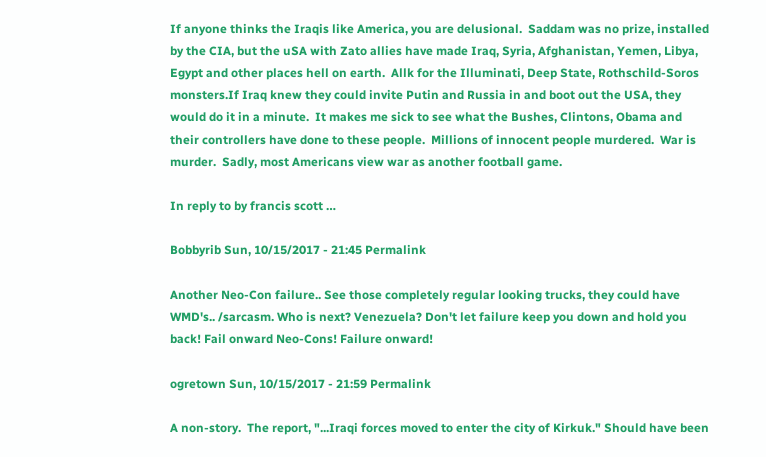If anyone thinks the Iraqis like America, you are delusional.  Saddam was no prize, installed by the CIA, but the uSA with Zato allies have made Iraq, Syria, Afghanistan, Yemen, Libya, Egypt and other places hell on earth.  Allk for the Illuminati, Deep State, Rothschild-Soros monsters.If Iraq knew they could invite Putin and Russia in and boot out the USA, they would do it in a minute.  It makes me sick to see what the Bushes, Clintons, Obama and their controllers have done to these people.  Millions of innocent people murdered.  War is murder.  Sadly, most Americans view war as another football game.

In reply to by francis scott …

Bobbyrib Sun, 10/15/2017 - 21:45 Permalink

Another Neo-Con failure.. See those completely regular looking trucks, they could have WMD's.. /sarcasm. Who is next? Venezuela? Don't let failure keep you down and hold you back! Fail onward Neo-Cons! Failure onward!

ogretown Sun, 10/15/2017 - 21:59 Permalink

A non-story.  The report, "...Iraqi forces moved to enter the city of Kirkuk." Should have been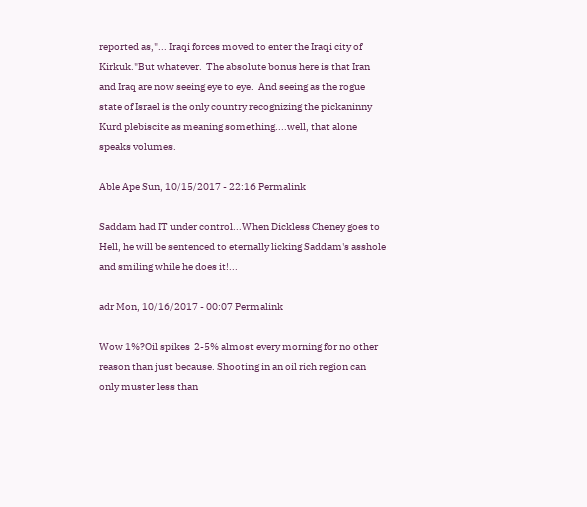reported as,"... Iraqi forces moved to enter the Iraqi city of Kirkuk."But whatever.  The absolute bonus here is that Iran and Iraq are now seeing eye to eye.  And seeing as the rogue state of Israel is the only country recognizing the pickaninny Kurd plebiscite as meaning something....well, that alone speaks volumes.

Able Ape Sun, 10/15/2017 - 22:16 Permalink

Saddam had IT under control...When Dickless Cheney goes to Hell, he will be sentenced to eternally licking Saddam's asshole and smiling while he does it!...

adr Mon, 10/16/2017 - 00:07 Permalink

Wow 1%?Oil spikes  2-5% almost every morning for no other reason than just because. Shooting in an oil rich region can only muster less than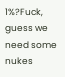1%?Fuck, guess we need some nukes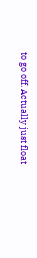to go off. Actually just float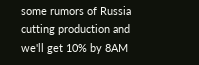some rumors of Russia cutting production and we'll get 10% by 8AM